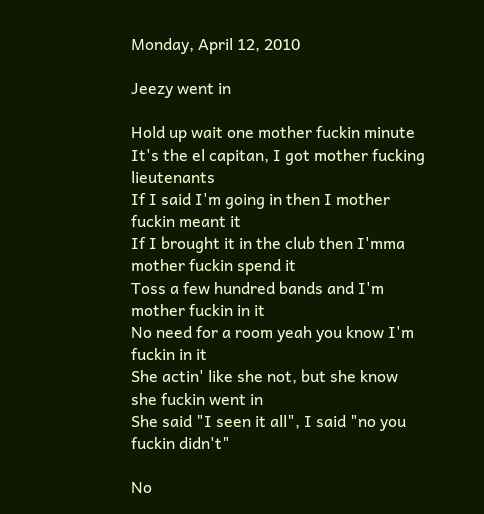Monday, April 12, 2010

Jeezy went in

Hold up wait one mother fuckin minute
It's the el capitan, I got mother fucking lieutenants
If I said I'm going in then I mother fuckin meant it
If I brought it in the club then I'mma mother fuckin spend it
Toss a few hundred bands and I'm mother fuckin in it
No need for a room yeah you know I'm fuckin in it
She actin' like she not, but she know she fuckin went in
She said "I seen it all", I said "no you fuckin didn't"

No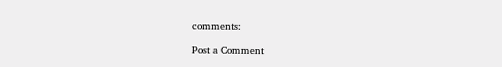comments:

Post a Comment